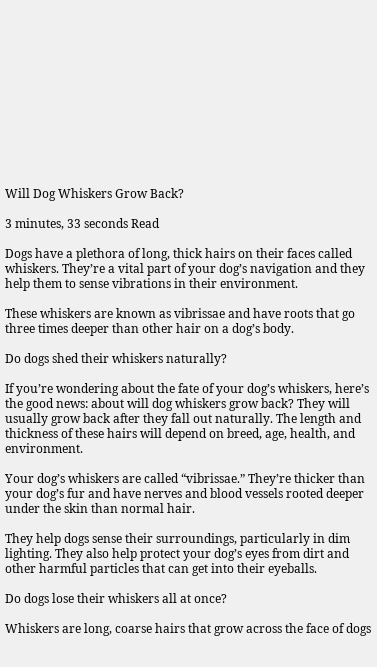Will Dog Whiskers Grow Back?

3 minutes, 33 seconds Read

Dogs have a plethora of long, thick hairs on their faces called whiskers. They’re a vital part of your dog’s navigation and they help them to sense vibrations in their environment.

These whiskers are known as vibrissae and have roots that go three times deeper than other hair on a dog’s body.

Do dogs shed their whiskers naturally?

If you’re wondering about the fate of your dog’s whiskers, here’s the good news: about will dog whiskers grow back? They will usually grow back after they fall out naturally. The length and thickness of these hairs will depend on breed, age, health, and environment.

Your dog’s whiskers are called “vibrissae.” They’re thicker than your dog’s fur and have nerves and blood vessels rooted deeper under the skin than normal hair.

They help dogs sense their surroundings, particularly in dim lighting. They also help protect your dog’s eyes from dirt and other harmful particles that can get into their eyeballs.

Do dogs lose their whiskers all at once?

Whiskers are long, coarse hairs that grow across the face of dogs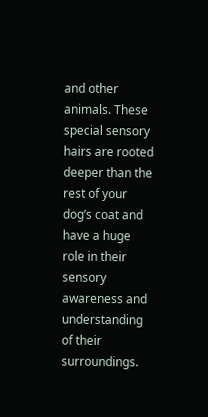and other animals. These special sensory hairs are rooted deeper than the rest of your dog’s coat and have a huge role in their sensory awareness and understanding of their surroundings.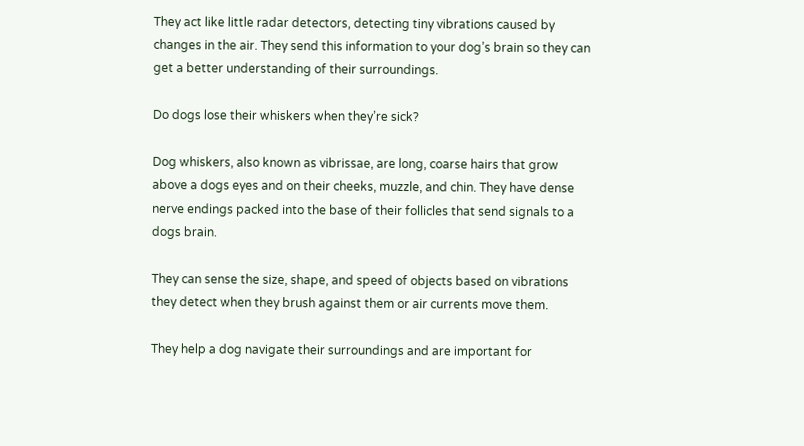They act like little radar detectors, detecting tiny vibrations caused by changes in the air. They send this information to your dog’s brain so they can get a better understanding of their surroundings.

Do dogs lose their whiskers when they’re sick?

Dog whiskers, also known as vibrissae, are long, coarse hairs that grow above a dogs eyes and on their cheeks, muzzle, and chin. They have dense nerve endings packed into the base of their follicles that send signals to a dogs brain.

They can sense the size, shape, and speed of objects based on vibrations they detect when they brush against them or air currents move them.

They help a dog navigate their surroundings and are important for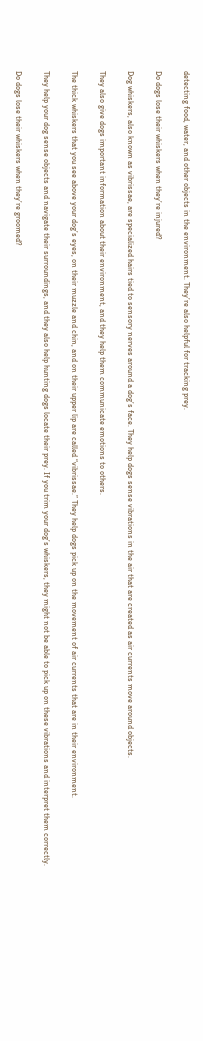detecting food, water, and other objects in the environment. They’re also helpful for tracking prey.

Do dogs lose their whiskers when they’re injured?

Dog whiskers, also known as vibrissae, are specialized hairs tied to sensory nerves around a dog’s face. They help dogs sense vibrations in the air that are created as air currents move around objects.

They also give dogs important information about their environment, and they help them communicate emotions to others.

The thick whiskers that you see above your dog’s eyes, on their muzzle and chin, and on their upper lip are called “vibrissae.” They help dogs pick up on the movement of air currents that are in their environment.

They help your dog sense objects and navigate their surroundings, and they also help hunting dogs locate their prey. If you trim your dog’s whiskers, they might not be able to pick up on these vibrations and interpret them correctly.

Do dogs lose their whiskers when they’re groomed?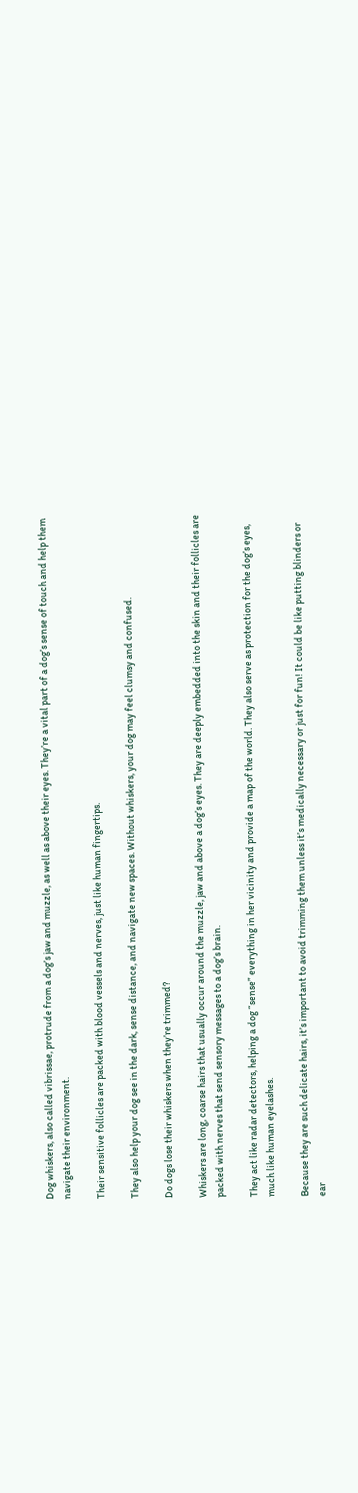Dog whiskers, also called vibrissae, protrude from a dog’s jaw and muzzle, as well as above their eyes. They’re a vital part of a dog’s sense of touch and help them navigate their environment.

Their sensitive follicles are packed with blood vessels and nerves, just like human fingertips.

They also help your dog see in the dark, sense distance, and navigate new spaces. Without whiskers, your dog may feel clumsy and confused.

Do dogs lose their whiskers when they’re trimmed?

Whiskers are long, coarse hairs that usually occur around the muzzle, jaw and above a dog’s eyes. They are deeply embedded into the skin and their follicles are packed with nerves that send sensory messages to a dog’s brain.

They act like radar detectors, helping a dog “sense” everything in her vicinity and provide a map of the world. They also serve as protection for the dog’s eyes, much like human eyelashes.

Because they are such delicate hairs, it’s important to avoid trimming them unless it’s medically necessary or just for fun! It could be like putting blinders or ear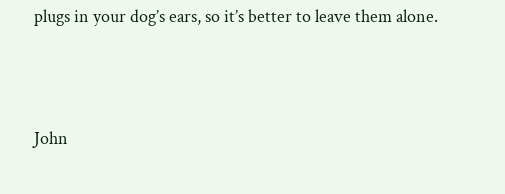plugs in your dog’s ears, so it’s better to leave them alone.



John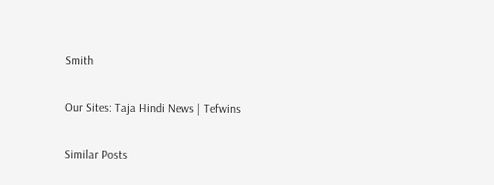Smith

Our Sites: Taja Hindi News | Tefwins

Similar Posts